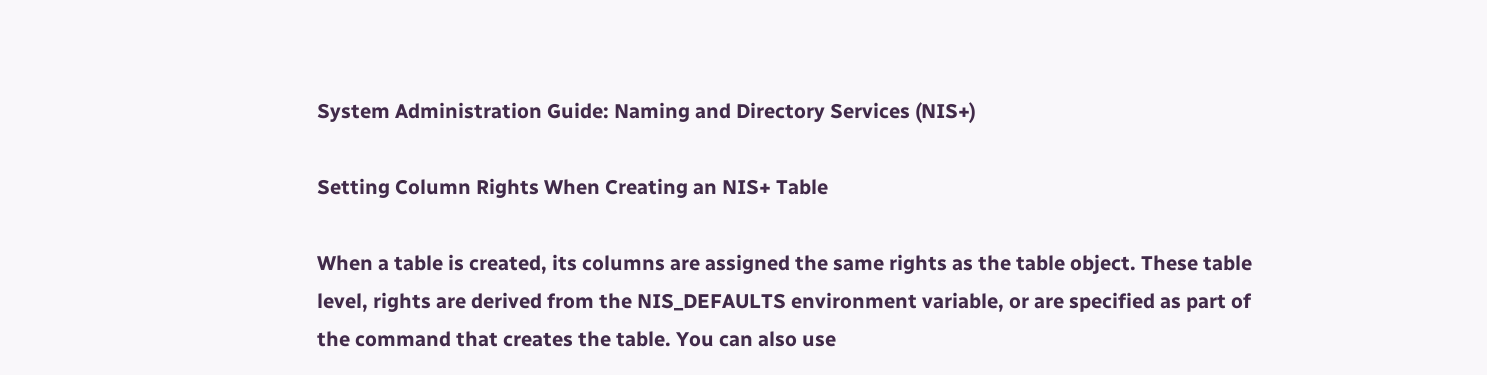System Administration Guide: Naming and Directory Services (NIS+)

Setting Column Rights When Creating an NIS+ Table

When a table is created, its columns are assigned the same rights as the table object. These table level, rights are derived from the NIS_DEFAULTS environment variable, or are specified as part of the command that creates the table. You can also use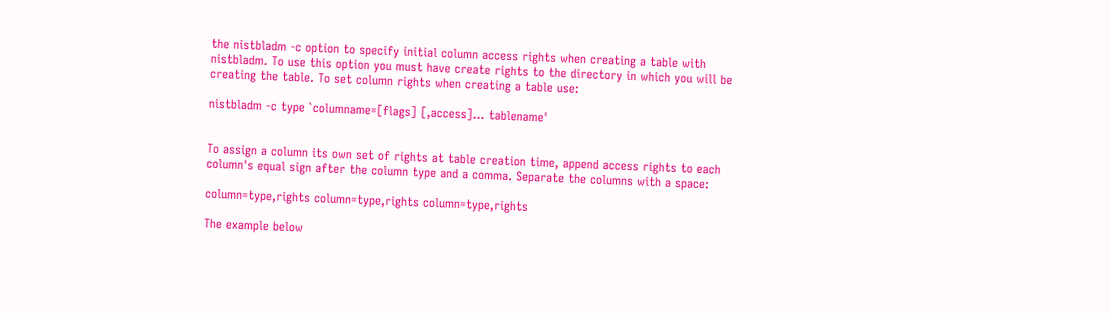the nistbladm -c option to specify initial column access rights when creating a table with nistbladm. To use this option you must have create rights to the directory in which you will be creating the table. To set column rights when creating a table use:

nistbladm -c type `columname=[flags] [,access]... tablename'


To assign a column its own set of rights at table creation time, append access rights to each column's equal sign after the column type and a comma. Separate the columns with a space:

column=type,rights column=type,rights column=type,rights

The example below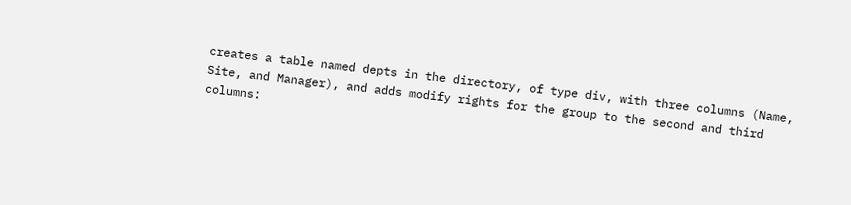creates a table named depts in the directory, of type div, with three columns (Name, Site, and Manager), and adds modify rights for the group to the second and third columns: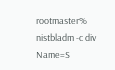rootmaster% nistbladm -c div Name=S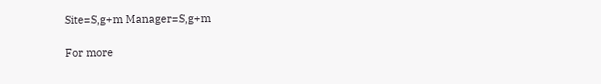Site=S,g+m Manager=S,g+m

For more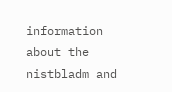information about the nistbladm and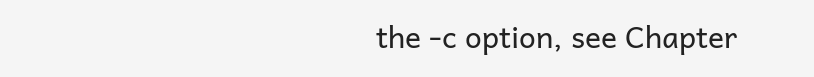the -c option, see Chapter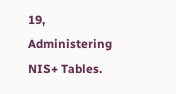19, Administering NIS+ Tables.